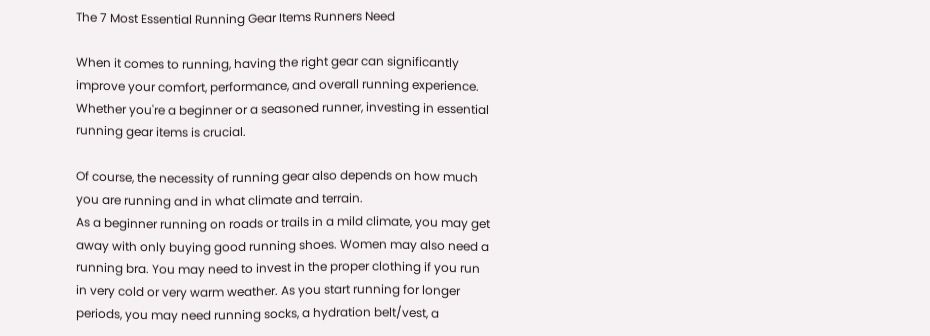The 7 Most Essential Running Gear Items Runners Need

When it comes to running, having the right gear can significantly improve your comfort, performance, and overall running experience. Whether you're a beginner or a seasoned runner, investing in essential running gear items is crucial.

Of course, the necessity of running gear also depends on how much you are running and in what climate and terrain.
As a beginner running on roads or trails in a mild climate, you may get away with only buying good running shoes. Women may also need a running bra. You may need to invest in the proper clothing if you run in very cold or very warm weather. As you start running for longer periods, you may need running socks, a hydration belt/vest, a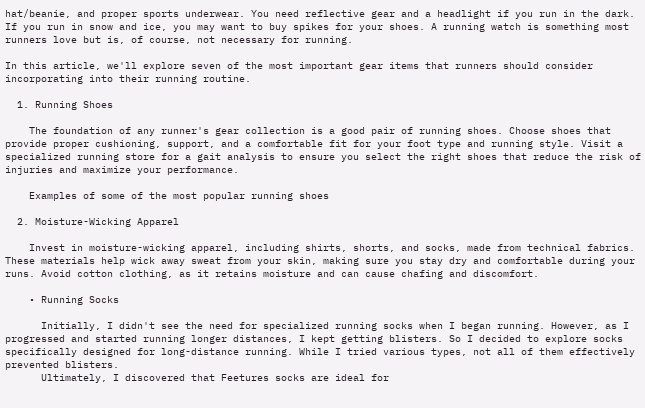hat/beanie, and proper sports underwear. You need reflective gear and a headlight if you run in the dark. If you run in snow and ice, you may want to buy spikes for your shoes. A running watch is something most runners love but is, of course, not necessary for running.

In this article, we'll explore seven of the most important gear items that runners should consider incorporating into their running routine.

  1. Running Shoes

    The foundation of any runner's gear collection is a good pair of running shoes. Choose shoes that provide proper cushioning, support, and a comfortable fit for your foot type and running style. Visit a specialized running store for a gait analysis to ensure you select the right shoes that reduce the risk of injuries and maximize your performance.

    Examples of some of the most popular running shoes

  2. Moisture-Wicking Apparel

    Invest in moisture-wicking apparel, including shirts, shorts, and socks, made from technical fabrics. These materials help wick away sweat from your skin, making sure you stay dry and comfortable during your runs. Avoid cotton clothing, as it retains moisture and can cause chafing and discomfort.

    • Running Socks

      Initially, I didn't see the need for specialized running socks when I began running. However, as I progressed and started running longer distances, I kept getting blisters. So I decided to explore socks specifically designed for long-distance running. While I tried various types, not all of them effectively prevented blisters.
      Ultimately, I discovered that Feetures socks are ideal for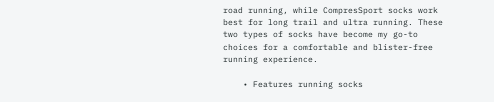road running, while CompresSport socks work best for long trail and ultra running. These two types of socks have become my go-to choices for a comfortable and blister-free running experience.

    • Features running socks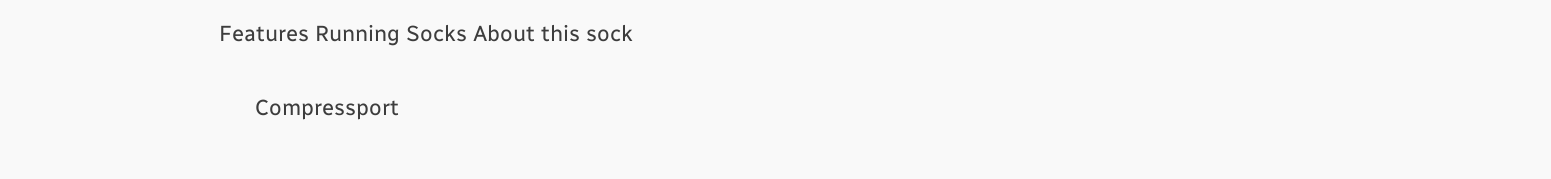Features Running Socks About this sock

      Compressport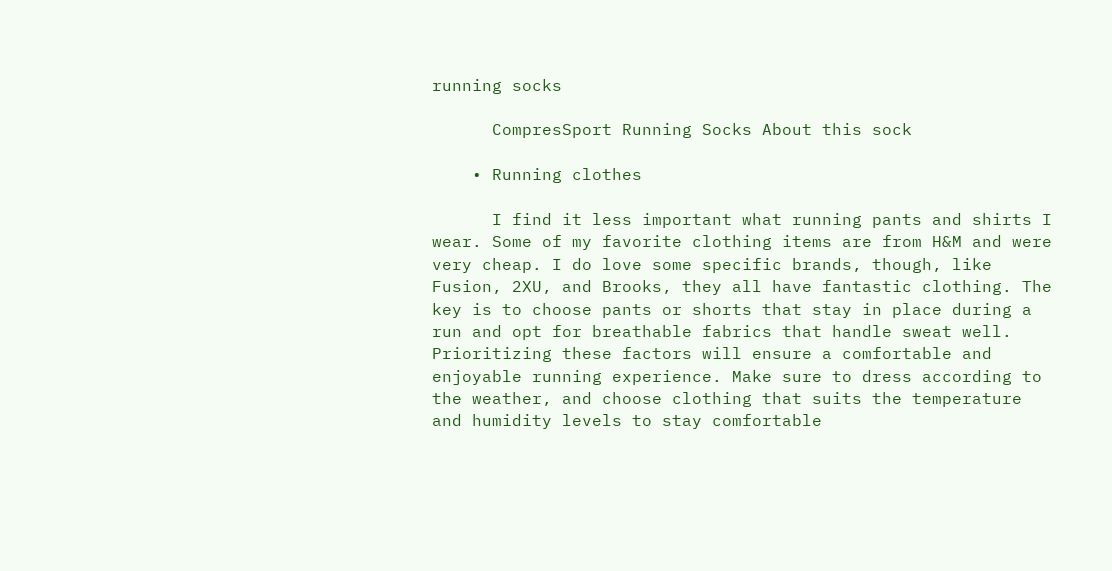running socks

      CompresSport Running Socks About this sock

    • Running clothes

      I find it less important what running pants and shirts I wear. Some of my favorite clothing items are from H&M and were very cheap. I do love some specific brands, though, like Fusion, 2XU, and Brooks, they all have fantastic clothing. The key is to choose pants or shorts that stay in place during a run and opt for breathable fabrics that handle sweat well. Prioritizing these factors will ensure a comfortable and enjoyable running experience. Make sure to dress according to the weather, and choose clothing that suits the temperature and humidity levels to stay comfortable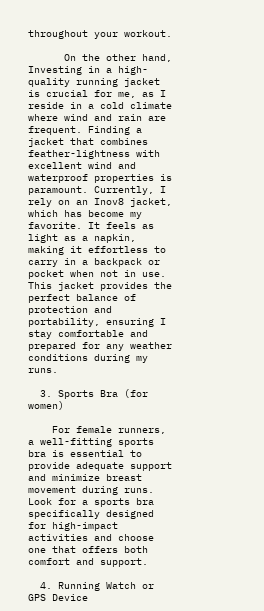throughout your workout.

      On the other hand, Investing in a high-quality running jacket is crucial for me, as I reside in a cold climate where wind and rain are frequent. Finding a jacket that combines feather-lightness with excellent wind and waterproof properties is paramount. Currently, I rely on an Inov8 jacket, which has become my favorite. It feels as light as a napkin, making it effortless to carry in a backpack or pocket when not in use. This jacket provides the perfect balance of protection and portability, ensuring I stay comfortable and prepared for any weather conditions during my runs.

  3. Sports Bra (for women)

    For female runners, a well-fitting sports bra is essential to provide adequate support and minimize breast movement during runs. Look for a sports bra specifically designed for high-impact activities and choose one that offers both comfort and support.

  4. Running Watch or GPS Device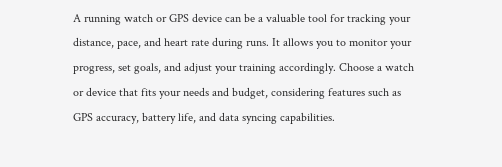A running watch or GPS device can be a valuable tool for tracking your distance, pace, and heart rate during runs. It allows you to monitor your progress, set goals, and adjust your training accordingly. Choose a watch or device that fits your needs and budget, considering features such as GPS accuracy, battery life, and data syncing capabilities.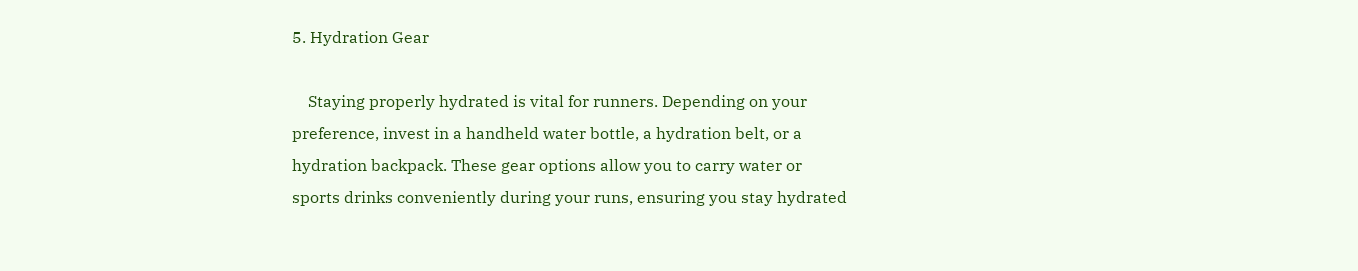5. Hydration Gear

    Staying properly hydrated is vital for runners. Depending on your preference, invest in a handheld water bottle, a hydration belt, or a hydration backpack. These gear options allow you to carry water or sports drinks conveniently during your runs, ensuring you stay hydrated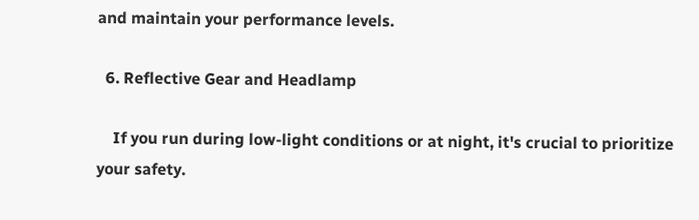and maintain your performance levels.

  6. Reflective Gear and Headlamp

    If you run during low-light conditions or at night, it's crucial to prioritize your safety.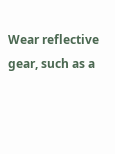Wear reflective gear, such as a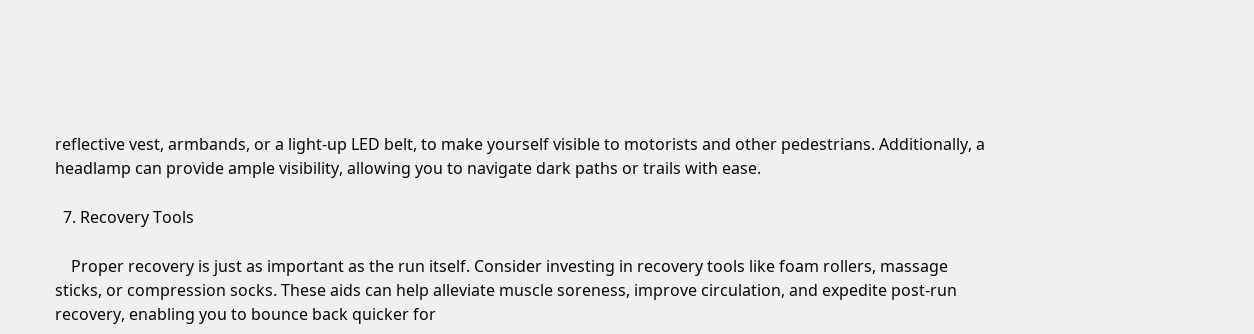reflective vest, armbands, or a light-up LED belt, to make yourself visible to motorists and other pedestrians. Additionally, a headlamp can provide ample visibility, allowing you to navigate dark paths or trails with ease.

  7. Recovery Tools

    Proper recovery is just as important as the run itself. Consider investing in recovery tools like foam rollers, massage sticks, or compression socks. These aids can help alleviate muscle soreness, improve circulation, and expedite post-run recovery, enabling you to bounce back quicker for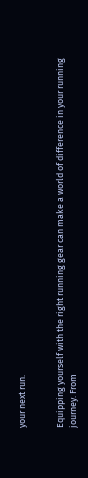your next run.


Equipping yourself with the right running gear can make a world of difference in your running journey. From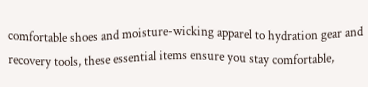comfortable shoes and moisture-wicking apparel to hydration gear and recovery tools, these essential items ensure you stay comfortable,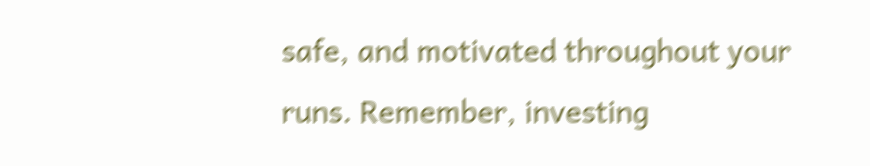safe, and motivated throughout your runs. Remember, investing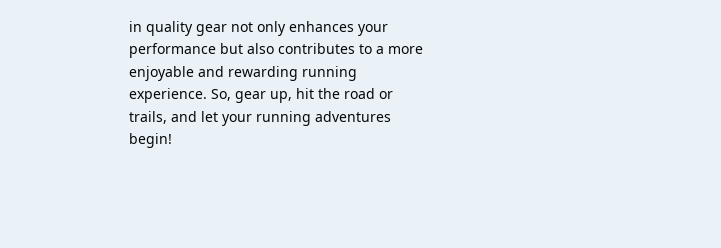in quality gear not only enhances your performance but also contributes to a more enjoyable and rewarding running experience. So, gear up, hit the road or trails, and let your running adventures begin!